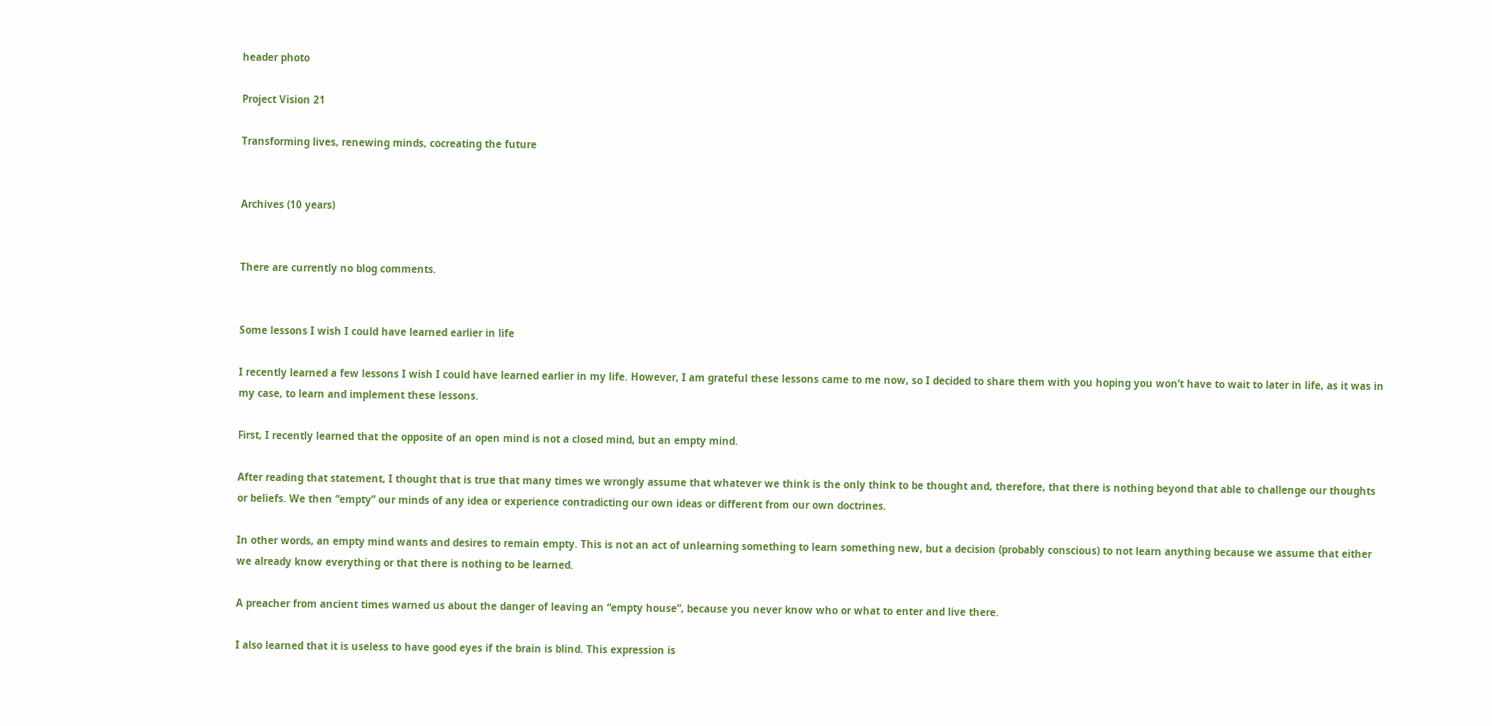header photo

Project Vision 21

Transforming lives, renewing minds, cocreating the future


Archives (10 years)


There are currently no blog comments.


Some lessons I wish I could have learned earlier in life

I recently learned a few lessons I wish I could have learned earlier in my life. However, I am grateful these lessons came to me now, so I decided to share them with you hoping you won’t have to wait to later in life, as it was in my case, to learn and implement these lessons.

First, I recently learned that the opposite of an open mind is not a closed mind, but an empty mind.

After reading that statement, I thought that is true that many times we wrongly assume that whatever we think is the only think to be thought and, therefore, that there is nothing beyond that able to challenge our thoughts or beliefs. We then “empty” our minds of any idea or experience contradicting our own ideas or different from our own doctrines.

In other words, an empty mind wants and desires to remain empty. This is not an act of unlearning something to learn something new, but a decision (probably conscious) to not learn anything because we assume that either we already know everything or that there is nothing to be learned.

A preacher from ancient times warned us about the danger of leaving an “empty house”, because you never know who or what to enter and live there.

I also learned that it is useless to have good eyes if the brain is blind. This expression is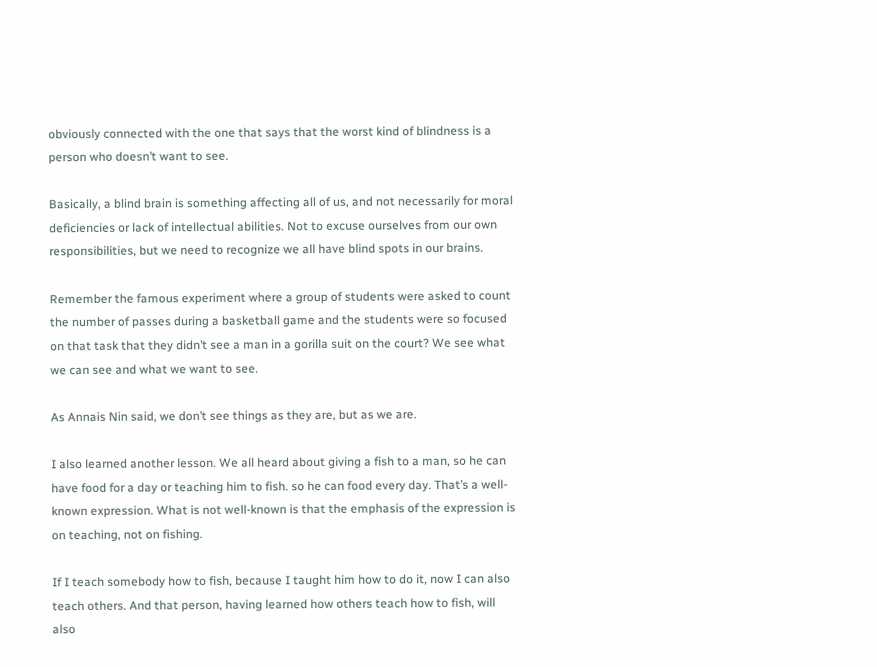obviously connected with the one that says that the worst kind of blindness is a person who doesn’t want to see.

Basically, a blind brain is something affecting all of us, and not necessarily for moral deficiencies or lack of intellectual abilities. Not to excuse ourselves from our own responsibilities, but we need to recognize we all have blind spots in our brains.

Remember the famous experiment where a group of students were asked to count the number of passes during a basketball game and the students were so focused on that task that they didn’t see a man in a gorilla suit on the court? We see what we can see and what we want to see.

As Annais Nin said, we don’t see things as they are, but as we are.

I also learned another lesson. We all heard about giving a fish to a man, so he can have food for a day or teaching him to fish. so he can food every day. That’s a well-known expression. What is not well-known is that the emphasis of the expression is on teaching, not on fishing.

If I teach somebody how to fish, because I taught him how to do it, now I can also teach others. And that person, having learned how others teach how to fish, will also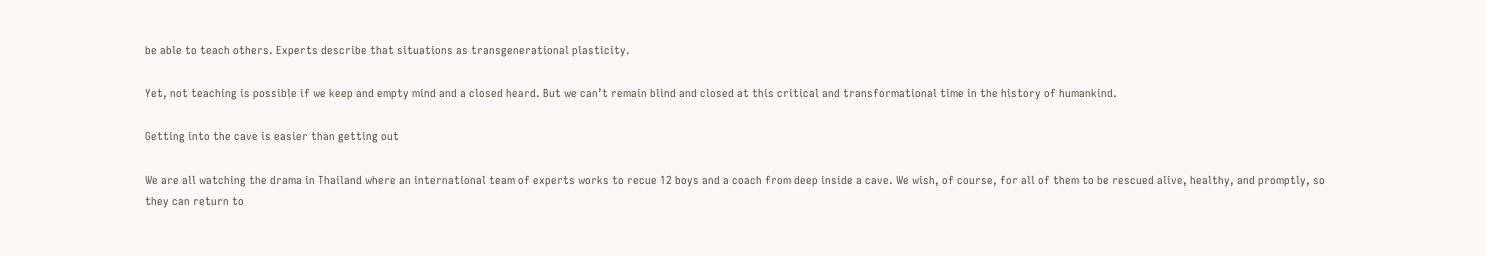be able to teach others. Experts describe that situations as transgenerational plasticity.

Yet, not teaching is possible if we keep and empty mind and a closed heard. But we can’t remain blind and closed at this critical and transformational time in the history of humankind.

Getting into the cave is easier than getting out

We are all watching the drama in Thailand where an international team of experts works to recue 12 boys and a coach from deep inside a cave. We wish, of course, for all of them to be rescued alive, healthy, and promptly, so they can return to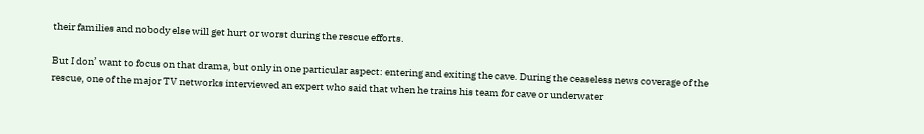their families and nobody else will get hurt or worst during the rescue efforts.

But I don’ want to focus on that drama, but only in one particular aspect: entering and exiting the cave. During the ceaseless news coverage of the rescue, one of the major TV networks interviewed an expert who said that when he trains his team for cave or underwater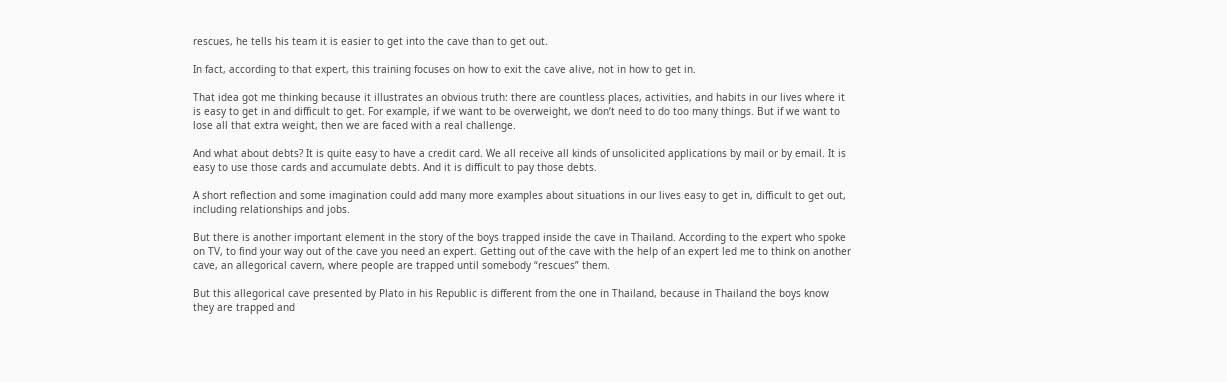rescues, he tells his team it is easier to get into the cave than to get out.

In fact, according to that expert, this training focuses on how to exit the cave alive, not in how to get in.

That idea got me thinking because it illustrates an obvious truth: there are countless places, activities, and habits in our lives where it is easy to get in and difficult to get. For example, if we want to be overweight, we don’t need to do too many things. But if we want to lose all that extra weight, then we are faced with a real challenge.

And what about debts? It is quite easy to have a credit card. We all receive all kinds of unsolicited applications by mail or by email. It is easy to use those cards and accumulate debts. And it is difficult to pay those debts.

A short reflection and some imagination could add many more examples about situations in our lives easy to get in, difficult to get out, including relationships and jobs.

But there is another important element in the story of the boys trapped inside the cave in Thailand. According to the expert who spoke on TV, to find your way out of the cave you need an expert. Getting out of the cave with the help of an expert led me to think on another cave, an allegorical cavern, where people are trapped until somebody “rescues” them.

But this allegorical cave presented by Plato in his Republic is different from the one in Thailand, because in Thailand the boys know they are trapped and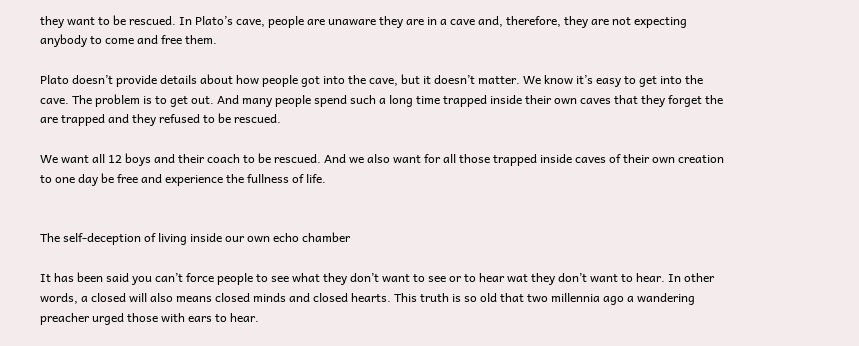they want to be rescued. In Plato’s cave, people are unaware they are in a cave and, therefore, they are not expecting anybody to come and free them.

Plato doesn’t provide details about how people got into the cave, but it doesn’t matter. We know it’s easy to get into the cave. The problem is to get out. And many people spend such a long time trapped inside their own caves that they forget the are trapped and they refused to be rescued.

We want all 12 boys and their coach to be rescued. And we also want for all those trapped inside caves of their own creation to one day be free and experience the fullness of life.


The self-deception of living inside our own echo chamber

It has been said you can’t force people to see what they don’t want to see or to hear wat they don’t want to hear. In other words, a closed will also means closed minds and closed hearts. This truth is so old that two millennia ago a wandering preacher urged those with ears to hear.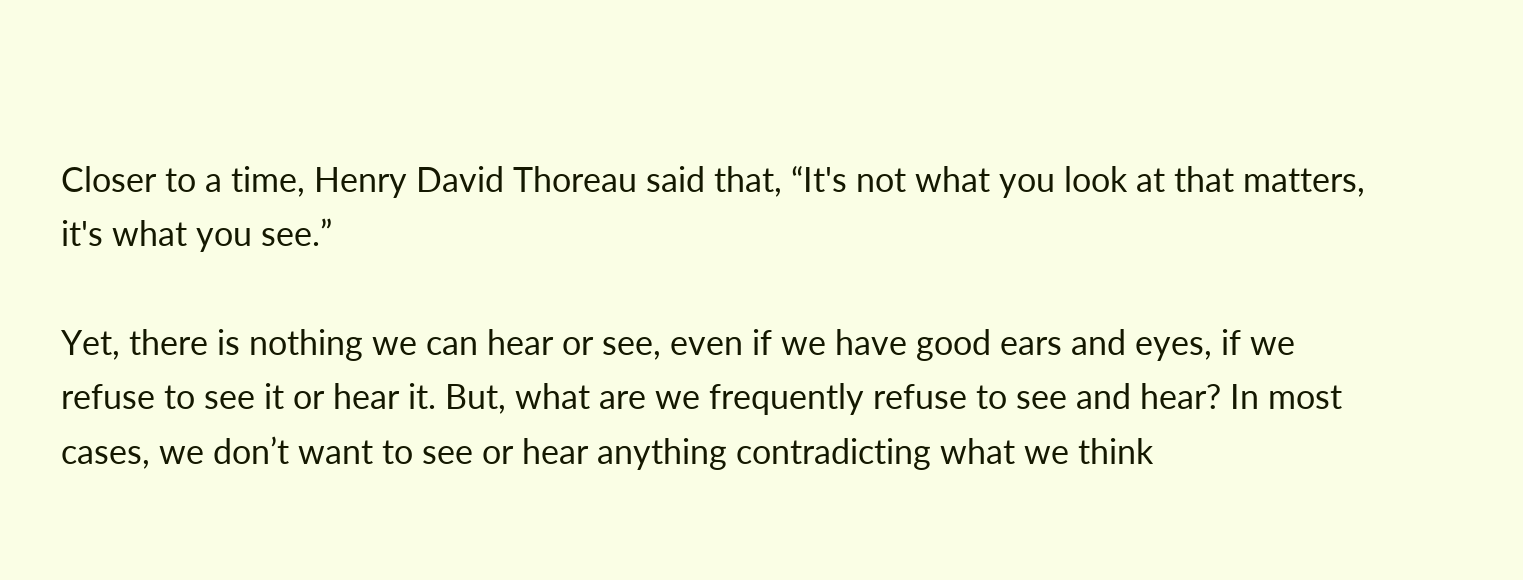Closer to a time, Henry David Thoreau said that, “It's not what you look at that matters, it's what you see.”

Yet, there is nothing we can hear or see, even if we have good ears and eyes, if we refuse to see it or hear it. But, what are we frequently refuse to see and hear? In most cases, we don’t want to see or hear anything contradicting what we think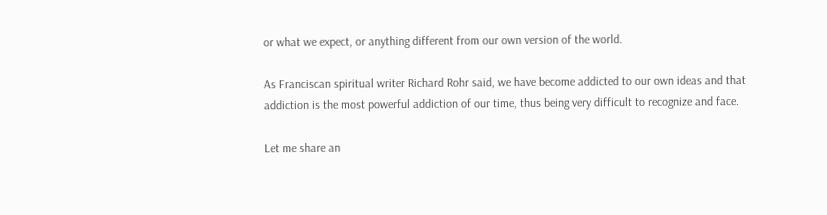or what we expect, or anything different from our own version of the world.

As Franciscan spiritual writer Richard Rohr said, we have become addicted to our own ideas and that addiction is the most powerful addiction of our time, thus being very difficult to recognize and face.

Let me share an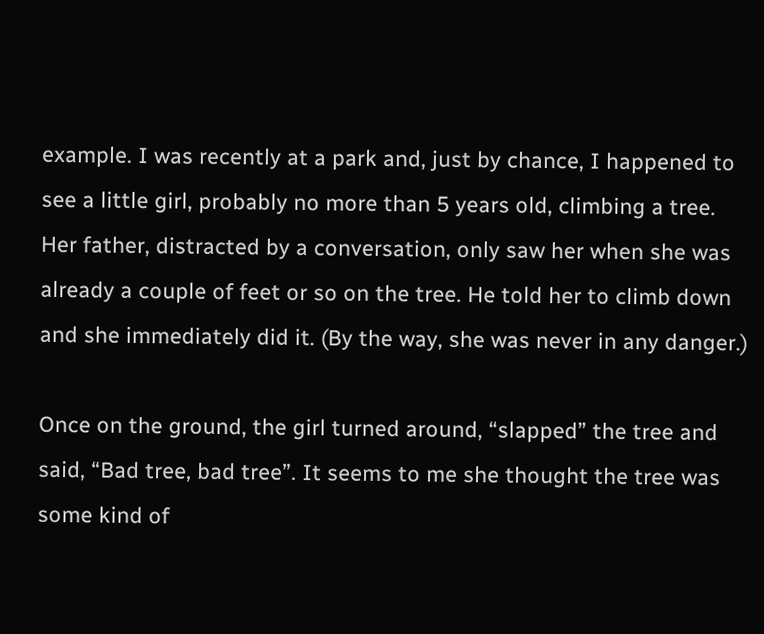example. I was recently at a park and, just by chance, I happened to see a little girl, probably no more than 5 years old, climbing a tree. Her father, distracted by a conversation, only saw her when she was already a couple of feet or so on the tree. He told her to climb down and she immediately did it. (By the way, she was never in any danger.)

Once on the ground, the girl turned around, “slapped” the tree and said, “Bad tree, bad tree”. It seems to me she thought the tree was some kind of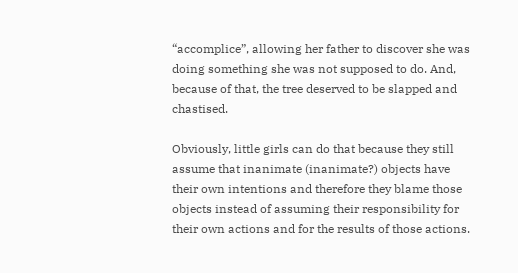“accomplice”, allowing her father to discover she was doing something she was not supposed to do. And, because of that, the tree deserved to be slapped and chastised.

Obviously, little girls can do that because they still assume that inanimate (inanimate?) objects have their own intentions and therefore they blame those objects instead of assuming their responsibility for their own actions and for the results of those actions.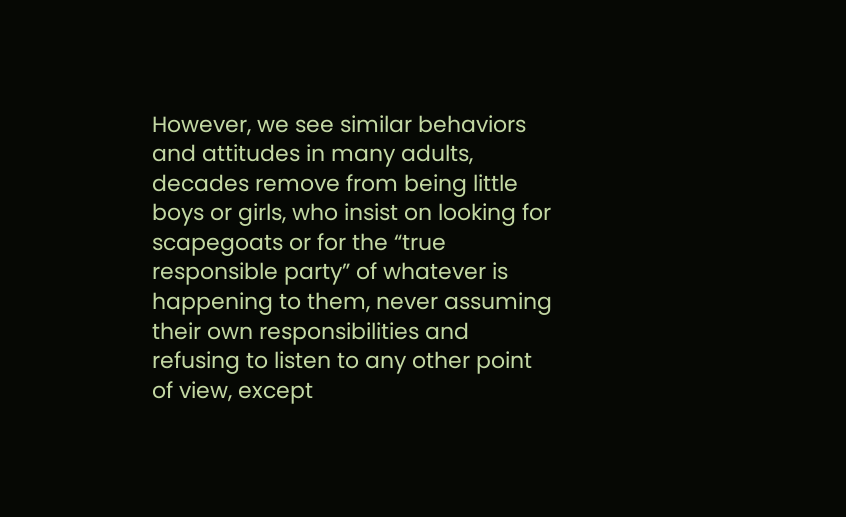However, we see similar behaviors and attitudes in many adults, decades remove from being little boys or girls, who insist on looking for scapegoats or for the “true responsible party” of whatever is happening to them, never assuming their own responsibilities and refusing to listen to any other point of view, except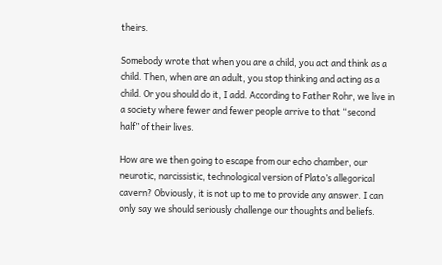theirs.

Somebody wrote that when you are a child, you act and think as a child. Then, when are an adult, you stop thinking and acting as a child. Or you should do it, I add. According to Father Rohr, we live in a society where fewer and fewer people arrive to that “second half” of their lives.

How are we then going to escape from our echo chamber, our neurotic, narcissistic, technological version of Plato’s allegorical cavern? Obviously, it is not up to me to provide any answer. I can only say we should seriously challenge our thoughts and beliefs.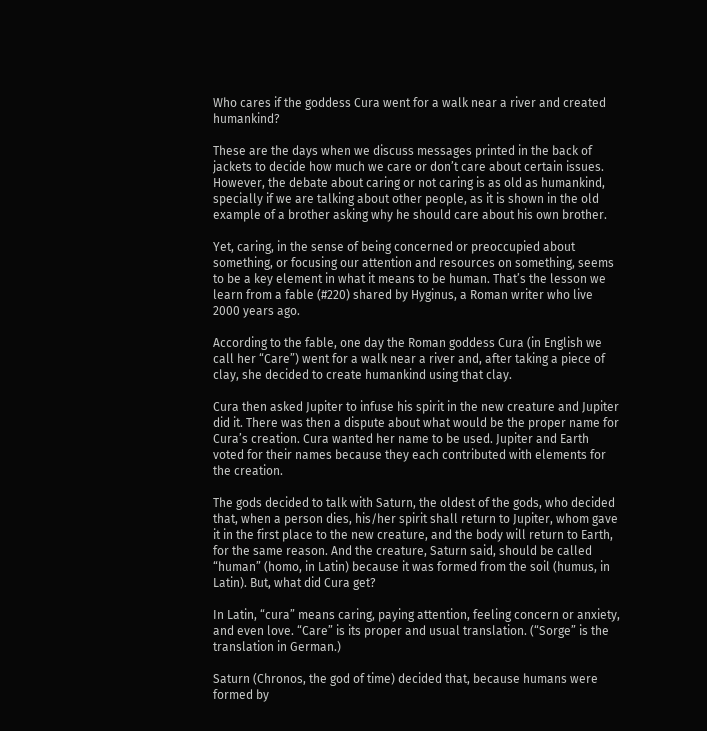Who cares if the goddess Cura went for a walk near a river and created humankind?

These are the days when we discuss messages printed in the back of jackets to decide how much we care or don’t care about certain issues. However, the debate about caring or not caring is as old as humankind, specially if we are talking about other people, as it is shown in the old example of a brother asking why he should care about his own brother.

Yet, caring, in the sense of being concerned or preoccupied about something, or focusing our attention and resources on something, seems to be a key element in what it means to be human. That’s the lesson we learn from a fable (#220) shared by Hyginus, a Roman writer who live 2000 years ago.

According to the fable, one day the Roman goddess Cura (in English we call her “Care”) went for a walk near a river and, after taking a piece of clay, she decided to create humankind using that clay.

Cura then asked Jupiter to infuse his spirit in the new creature and Jupiter did it. There was then a dispute about what would be the proper name for Cura’s creation. Cura wanted her name to be used. Jupiter and Earth voted for their names because they each contributed with elements for the creation.

The gods decided to talk with Saturn, the oldest of the gods, who decided that, when a person dies, his/her spirit shall return to Jupiter, whom gave it in the first place to the new creature, and the body will return to Earth, for the same reason. And the creature, Saturn said, should be called “human” (homo, in Latin) because it was formed from the soil (humus, in Latin). But, what did Cura get?

In Latin, “cura” means caring, paying attention, feeling concern or anxiety, and even love. “Care” is its proper and usual translation. (“Sorge” is the translation in German.)

Saturn (Chronos, the god of time) decided that, because humans were formed by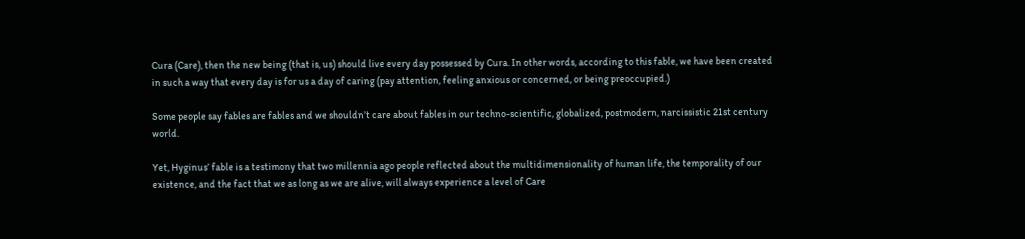Cura (Care), then the new being (that is, us) should live every day possessed by Cura. In other words, according to this fable, we have been created in such a way that every day is for us a day of caring (pay attention, feeling anxious or concerned, or being preoccupied.)

Some people say fables are fables and we shouldn’t care about fables in our techno-scientific, globalized, postmodern, narcissistic 21st century world.

Yet, Hyginus’ fable is a testimony that two millennia ago people reflected about the multidimensionality of human life, the temporality of our existence, and the fact that we as long as we are alive, will always experience a level of Care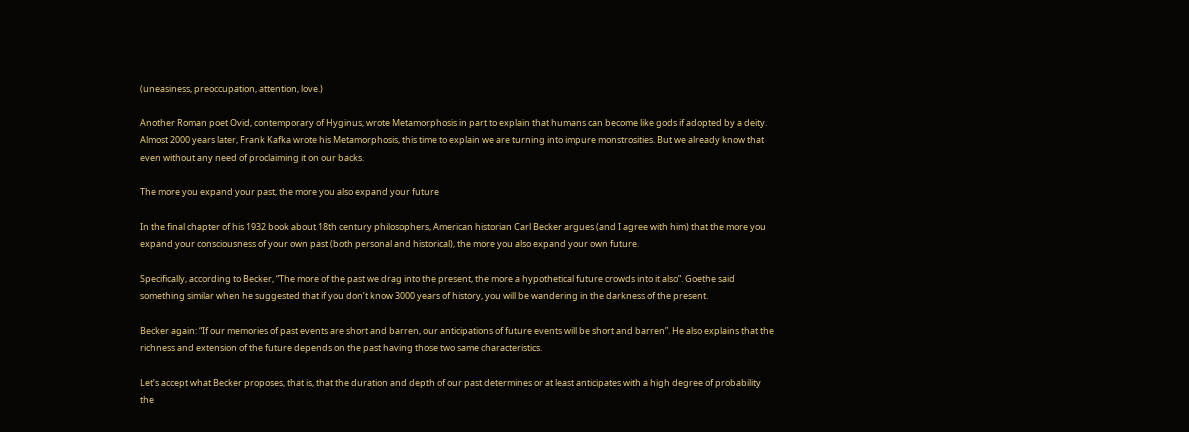(uneasiness, preoccupation, attention, love.)

Another Roman poet Ovid, contemporary of Hyginus, wrote Metamorphosis in part to explain that humans can become like gods if adopted by a deity. Almost 2000 years later, Frank Kafka wrote his Metamorphosis, this time to explain we are turning into impure monstrosities. But we already know that even without any need of proclaiming it on our backs.

The more you expand your past, the more you also expand your future

In the final chapter of his 1932 book about 18th century philosophers, American historian Carl Becker argues (and I agree with him) that the more you expand your consciousness of your own past (both personal and historical), the more you also expand your own future.

Specifically, according to Becker, “The more of the past we drag into the present, the more a hypothetical future crowds into it also”. Goethe said something similar when he suggested that if you don’t know 3000 years of history, you will be wandering in the darkness of the present.

Becker again: “If our memories of past events are short and barren, our anticipations of future events will be short and barren”. He also explains that the richness and extension of the future depends on the past having those two same characteristics.

Let’s accept what Becker proposes, that is, that the duration and depth of our past determines or at least anticipates with a high degree of probability the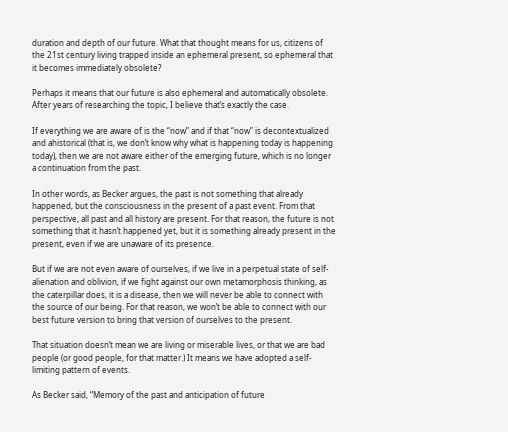duration and depth of our future. What that thought means for us, citizens of the 21st century living trapped inside an ephemeral present, so ephemeral that it becomes immediately obsolete?

Perhaps it means that our future is also ephemeral and automatically obsolete. After years of researching the topic, I believe that’s exactly the case.

If everything we are aware of is the “now” and if that “now” is decontextualized and ahistorical (that is, we don’t know why what is happening today is happening today), then we are not aware either of the emerging future, which is no longer a continuation from the past.

In other words, as Becker argues, the past is not something that already happened, but the consciousness in the present of a past event. From that perspective, all past and all history are present. For that reason, the future is not something that it hasn’t happened yet, but it is something already present in the present, even if we are unaware of its presence.

But if we are not even aware of ourselves, if we live in a perpetual state of self-alienation and oblivion, if we fight against our own metamorphosis thinking, as the caterpillar does, it is a disease, then we will never be able to connect with the source of our being. For that reason, we won’t be able to connect with our best future version to bring that version of ourselves to the present.

That situation doesn’t mean we are living or miserable lives, or that we are bad people (or good people, for that matter.) It means we have adopted a self-limiting pattern of events.

As Becker said, “Memory of the past and anticipation of future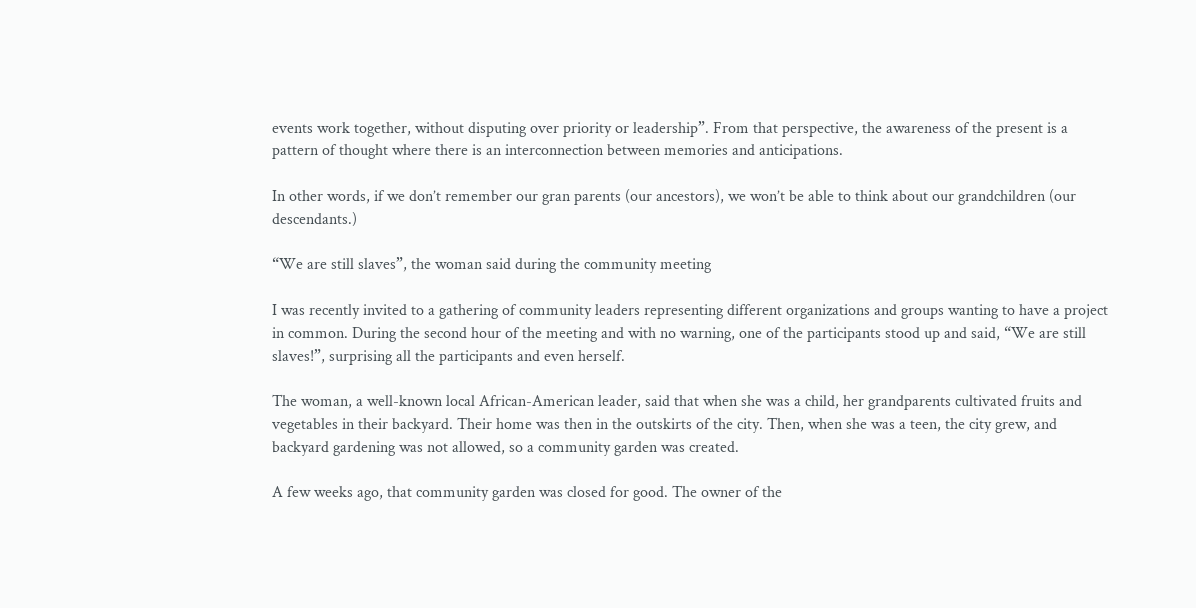events work together, without disputing over priority or leadership”. From that perspective, the awareness of the present is a pattern of thought where there is an interconnection between memories and anticipations.

In other words, if we don’t remember our gran parents (our ancestors), we won’t be able to think about our grandchildren (our descendants.)

“We are still slaves”, the woman said during the community meeting

I was recently invited to a gathering of community leaders representing different organizations and groups wanting to have a project in common. During the second hour of the meeting and with no warning, one of the participants stood up and said, “We are still slaves!”, surprising all the participants and even herself.

The woman, a well-known local African-American leader, said that when she was a child, her grandparents cultivated fruits and vegetables in their backyard. Their home was then in the outskirts of the city. Then, when she was a teen, the city grew, and backyard gardening was not allowed, so a community garden was created.

A few weeks ago, that community garden was closed for good. The owner of the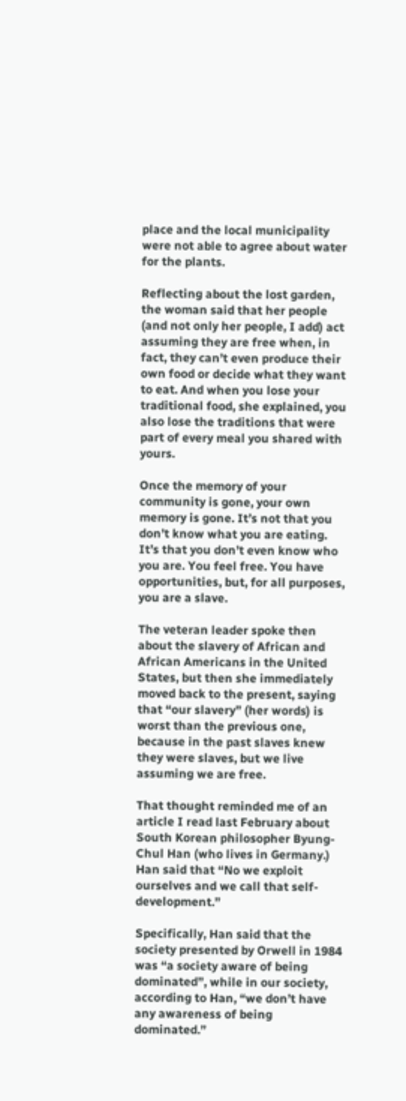place and the local municipality were not able to agree about water for the plants.

Reflecting about the lost garden, the woman said that her people (and not only her people, I add) act assuming they are free when, in fact, they can’t even produce their own food or decide what they want to eat. And when you lose your traditional food, she explained, you also lose the traditions that were part of every meal you shared with yours.

Once the memory of your community is gone, your own memory is gone. It’s not that you don’t know what you are eating. It’s that you don’t even know who you are. You feel free. You have opportunities, but, for all purposes, you are a slave.

The veteran leader spoke then about the slavery of African and African Americans in the United States, but then she immediately moved back to the present, saying that “our slavery” (her words) is worst than the previous one, because in the past slaves knew they were slaves, but we live assuming we are free.

That thought reminded me of an article I read last February about South Korean philosopher Byung-Chul Han (who lives in Germany.) Han said that “No we exploit ourselves and we call that self-development.”

Specifically, Han said that the society presented by Orwell in 1984 was “a society aware of being dominated”, while in our society, according to Han, “we don’t have any awareness of being dominated.”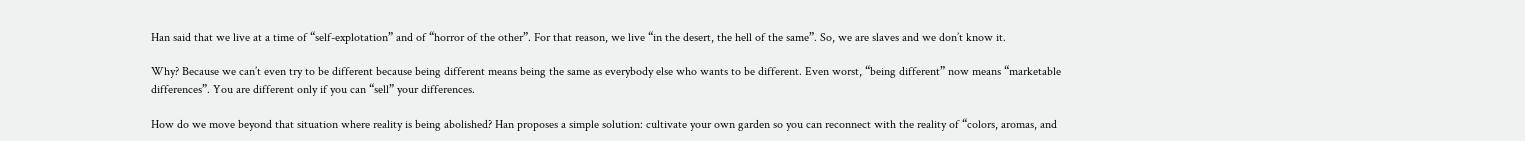Han said that we live at a time of “self-explotation” and of “horror of the other”. For that reason, we live “in the desert, the hell of the same”. So, we are slaves and we don’t know it.

Why? Because we can’t even try to be different because being different means being the same as everybody else who wants to be different. Even worst, “being different” now means “marketable differences”. You are different only if you can “sell” your differences.

How do we move beyond that situation where reality is being abolished? Han proposes a simple solution: cultivate your own garden so you can reconnect with the reality of “colors, aromas, and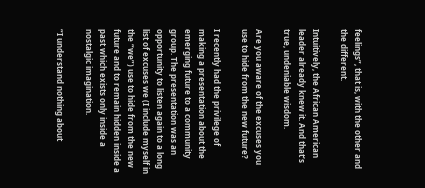feelings”, that is, with the other and the different.

Intuitively, the African American leader already knew it. And that’s true, undeniable wisdom.

Are you aware of the excuses you use to hide from the new future?

I recently had the privilege of making a presentation about the emerging future to a community group. The presentation was an opportunity to listen again to a long list of excuses we (I include myself in the “we”) use to hide from the new future and to remain hidden inside a past which exists only inside a nostalgic imagination.

“I understand nothing about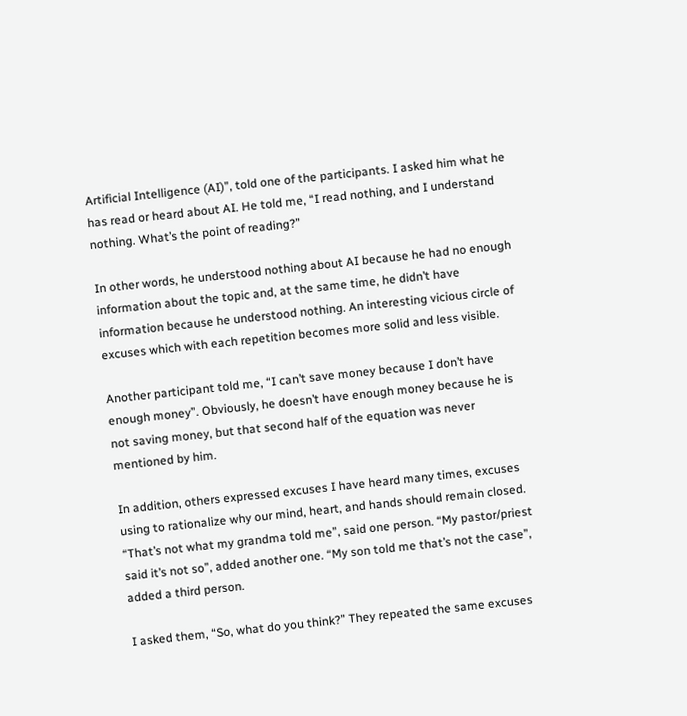Artificial Intelligence (AI)”, told one of the participants. I asked him what he has read or heard about AI. He told me, “I read nothing, and I understand nothing. What’s the point of reading?”

In other words, he understood nothing about AI because he had no enough information about the topic and, at the same time, he didn’t have information because he understood nothing. An interesting vicious circle of excuses which with each repetition becomes more solid and less visible.

Another participant told me, “I can’t save money because I don’t have enough money”. Obviously, he doesn’t have enough money because he is not saving money, but that second half of the equation was never mentioned by him.

In addition, others expressed excuses I have heard many times, excuses using to rationalize why our mind, heart, and hands should remain closed. “That’s not what my grandma told me”, said one person. “My pastor/priest said it’s not so”, added another one. “My son told me that’s not the case”, added a third person.

I asked them, “So, what do you think?” They repeated the same excuses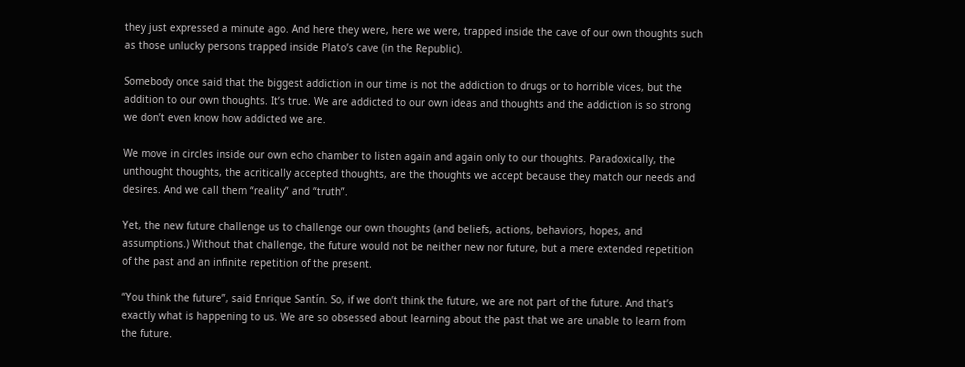they just expressed a minute ago. And here they were, here we were, trapped inside the cave of our own thoughts such as those unlucky persons trapped inside Plato’s cave (in the Republic).

Somebody once said that the biggest addiction in our time is not the addiction to drugs or to horrible vices, but the addition to our own thoughts. It’s true. We are addicted to our own ideas and thoughts and the addiction is so strong we don’t even know how addicted we are.

We move in circles inside our own echo chamber to listen again and again only to our thoughts. Paradoxically, the unthought thoughts, the acritically accepted thoughts, are the thoughts we accept because they match our needs and desires. And we call them “reality” and “truth”.

Yet, the new future challenge us to challenge our own thoughts (and beliefs, actions, behaviors, hopes, and assumptions.) Without that challenge, the future would not be neither new nor future, but a mere extended repetition of the past and an infinite repetition of the present.

“You think the future”, said Enrique Santín. So, if we don’t think the future, we are not part of the future. And that’s exactly what is happening to us. We are so obsessed about learning about the past that we are unable to learn from the future.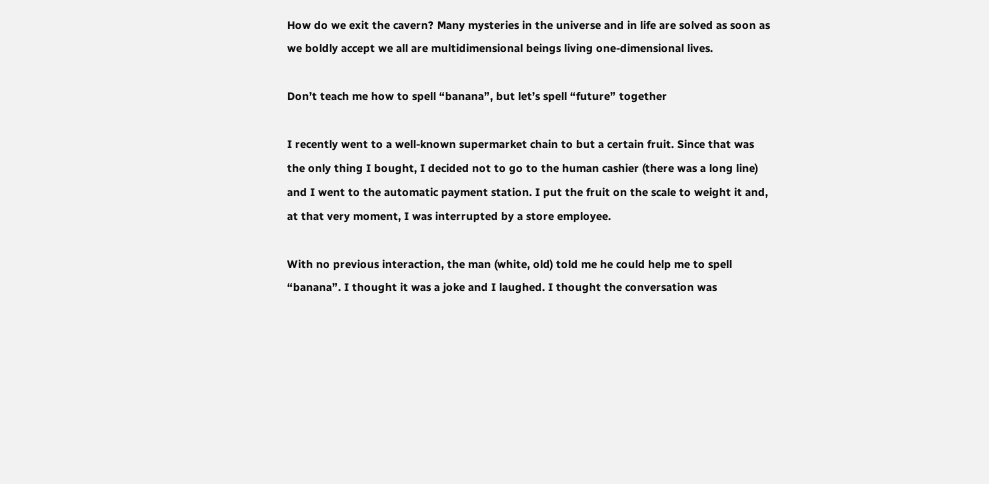How do we exit the cavern? Many mysteries in the universe and in life are solved as soon as we boldly accept we all are multidimensional beings living one-dimensional lives.

Don’t teach me how to spell “banana”, but let’s spell “future” together

I recently went to a well-known supermarket chain to but a certain fruit. Since that was the only thing I bought, I decided not to go to the human cashier (there was a long line) and I went to the automatic payment station. I put the fruit on the scale to weight it and, at that very moment, I was interrupted by a store employee.

With no previous interaction, the man (white, old) told me he could help me to spell “banana”. I thought it was a joke and I laughed. I thought the conversation was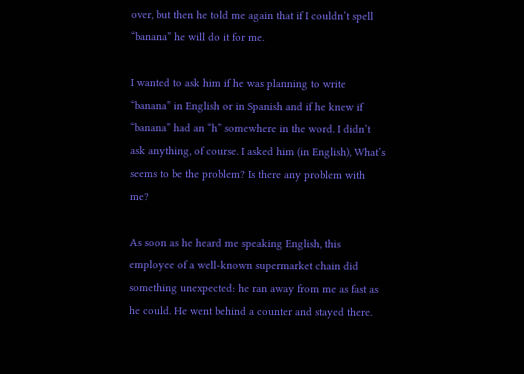over, but then he told me again that if I couldn’t spell “banana” he will do it for me.

I wanted to ask him if he was planning to write “banana” in English or in Spanish and if he knew if “banana” had an “h” somewhere in the word. I didn’t ask anything, of course. I asked him (in English), What’s seems to be the problem? Is there any problem with me?

As soon as he heard me speaking English, this employee of a well-known supermarket chain did something unexpected: he ran away from me as fast as he could. He went behind a counter and stayed there.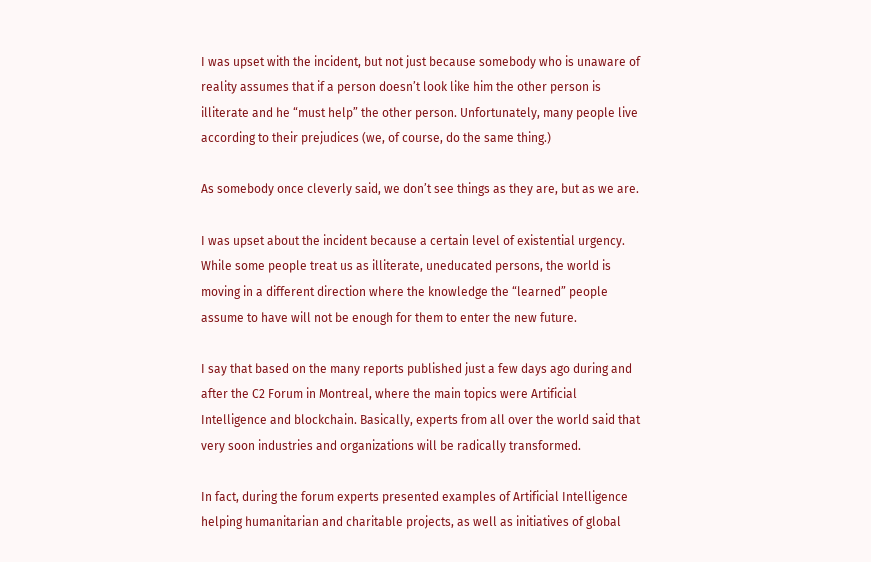I was upset with the incident, but not just because somebody who is unaware of reality assumes that if a person doesn’t look like him the other person is illiterate and he “must help” the other person. Unfortunately, many people live according to their prejudices (we, of course, do the same thing.)

As somebody once cleverly said, we don’t see things as they are, but as we are.

I was upset about the incident because a certain level of existential urgency. While some people treat us as illiterate, uneducated persons, the world is moving in a different direction where the knowledge the “learned” people assume to have will not be enough for them to enter the new future.

I say that based on the many reports published just a few days ago during and after the C2 Forum in Montreal, where the main topics were Artificial Intelligence and blockchain. Basically, experts from all over the world said that very soon industries and organizations will be radically transformed.

In fact, during the forum experts presented examples of Artificial Intelligence helping humanitarian and charitable projects, as well as initiatives of global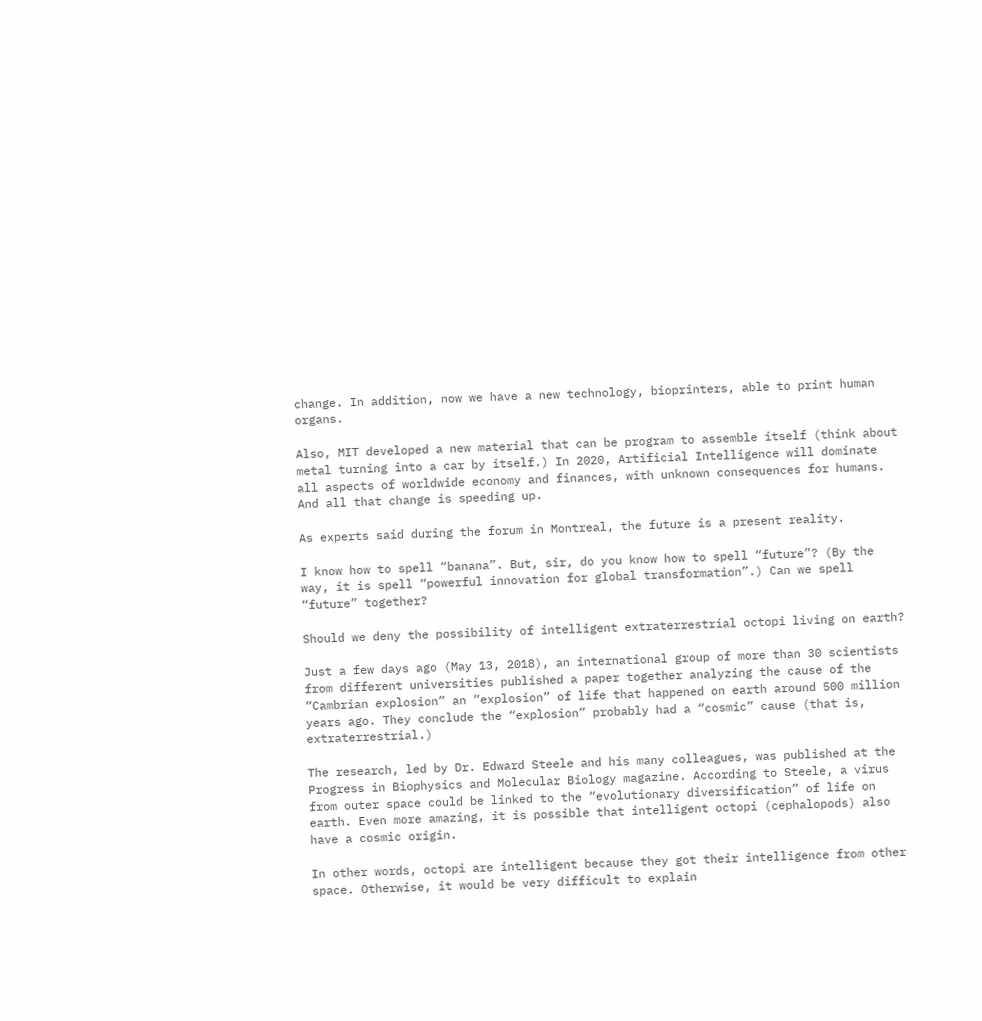change. In addition, now we have a new technology, bioprinters, able to print human organs.

Also, MIT developed a new material that can be program to assemble itself (think about metal turning into a car by itself.) In 2020, Artificial Intelligence will dominate all aspects of worldwide economy and finances, with unknown consequences for humans. And all that change is speeding up.

As experts said during the forum in Montreal, the future is a present reality.

I know how to spell “banana”. But, sir, do you know how to spell “future”? (By the way, it is spell “powerful innovation for global transformation”.) Can we spell “future” together?

Should we deny the possibility of intelligent extraterrestrial octopi living on earth?

Just a few days ago (May 13, 2018), an international group of more than 30 scientists from different universities published a paper together analyzing the cause of the “Cambrian explosion” an “explosion” of life that happened on earth around 500 million years ago. They conclude the “explosion” probably had a “cosmic” cause (that is, extraterrestrial.)

The research, led by Dr. Edward Steele and his many colleagues, was published at the Progress in Biophysics and Molecular Biology magazine. According to Steele, a virus from outer space could be linked to the “evolutionary diversification” of life on earth. Even more amazing, it is possible that intelligent octopi (cephalopods) also have a cosmic origin.

In other words, octopi are intelligent because they got their intelligence from other space. Otherwise, it would be very difficult to explain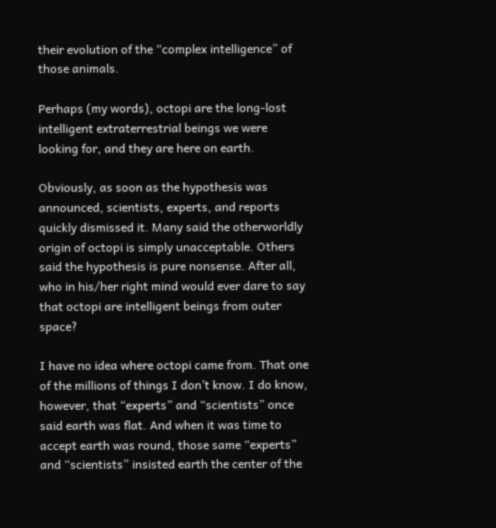their evolution of the “complex intelligence” of those animals.

Perhaps (my words), octopi are the long-lost intelligent extraterrestrial beings we were looking for, and they are here on earth.

Obviously, as soon as the hypothesis was announced, scientists, experts, and reports quickly dismissed it. Many said the otherworldly origin of octopi is simply unacceptable. Others said the hypothesis is pure nonsense. After all, who in his/her right mind would ever dare to say that octopi are intelligent beings from outer space?

I have no idea where octopi came from. That one of the millions of things I don’t know. I do know, however, that “experts” and “scientists” once said earth was flat. And when it was time to accept earth was round, those same “experts” and “scientists” insisted earth the center of the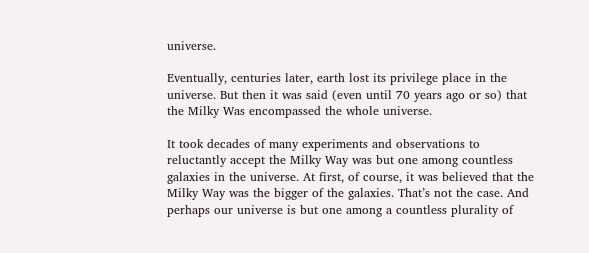universe.

Eventually, centuries later, earth lost its privilege place in the universe. But then it was said (even until 70 years ago or so) that the Milky Was encompassed the whole universe.

It took decades of many experiments and observations to reluctantly accept the Milky Way was but one among countless galaxies in the universe. At first, of course, it was believed that the Milky Way was the bigger of the galaxies. That’s not the case. And perhaps our universe is but one among a countless plurality of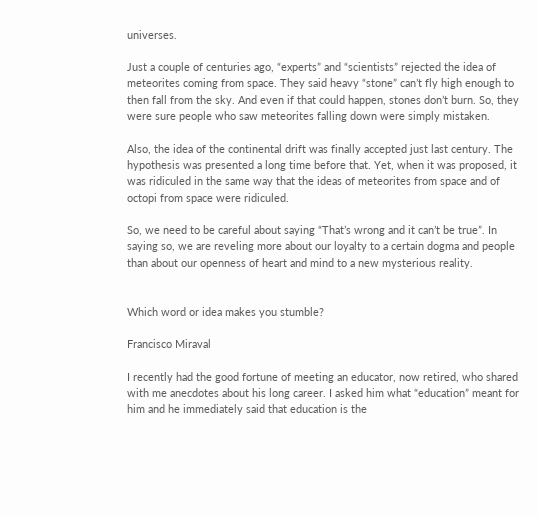universes.

Just a couple of centuries ago, “experts” and “scientists” rejected the idea of meteorites coming from space. They said heavy “stone” can’t fly high enough to then fall from the sky. And even if that could happen, stones don’t burn. So, they were sure people who saw meteorites falling down were simply mistaken.

Also, the idea of the continental drift was finally accepted just last century. The hypothesis was presented a long time before that. Yet, when it was proposed, it was ridiculed in the same way that the ideas of meteorites from space and of octopi from space were ridiculed.

So, we need to be careful about saying “That’s wrong and it can’t be true”. In saying so, we are reveling more about our loyalty to a certain dogma and people than about our openness of heart and mind to a new mysterious reality.


Which word or idea makes you stumble?

Francisco Miraval

I recently had the good fortune of meeting an educator, now retired, who shared with me anecdotes about his long career. I asked him what “education” meant for him and he immediately said that education is the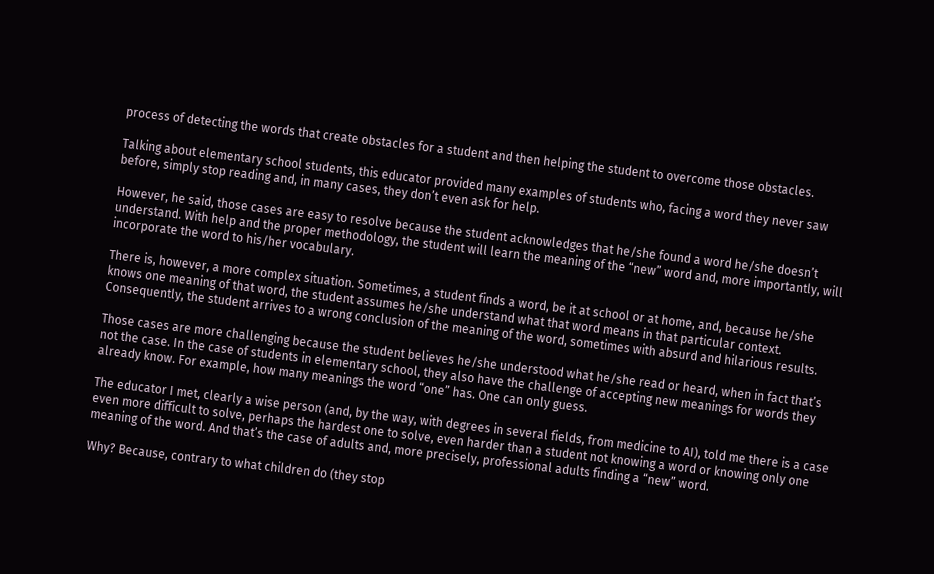process of detecting the words that create obstacles for a student and then helping the student to overcome those obstacles.

Talking about elementary school students, this educator provided many examples of students who, facing a word they never saw before, simply stop reading and, in many cases, they don’t even ask for help.

However, he said, those cases are easy to resolve because the student acknowledges that he/she found a word he/she doesn’t understand. With help and the proper methodology, the student will learn the meaning of the “new” word and, more importantly, will incorporate the word to his/her vocabulary.

There is, however, a more complex situation. Sometimes, a student finds a word, be it at school or at home, and, because he/she knows one meaning of that word, the student assumes he/she understand what that word means in that particular context. Consequently, the student arrives to a wrong conclusion of the meaning of the word, sometimes with absurd and hilarious results.

Those cases are more challenging because the student believes he/she understood what he/she read or heard, when in fact that’s not the case. In the case of students in elementary school, they also have the challenge of accepting new meanings for words they already know. For example, how many meanings the word “one” has. One can only guess.

The educator I met, clearly a wise person (and, by the way, with degrees in several fields, from medicine to AI), told me there is a case even more difficult to solve, perhaps the hardest one to solve, even harder than a student not knowing a word or knowing only one meaning of the word. And that’s the case of adults and, more precisely, professional adults finding a “new” word.

Why? Because, contrary to what children do (they stop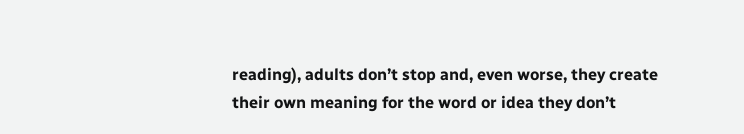reading), adults don’t stop and, even worse, they create their own meaning for the word or idea they don’t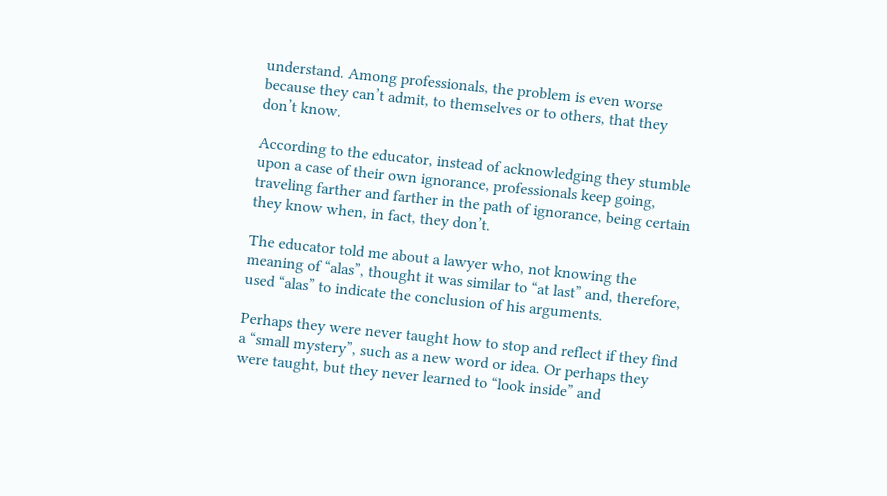understand. Among professionals, the problem is even worse because they can’t admit, to themselves or to others, that they don’t know.

According to the educator, instead of acknowledging they stumble upon a case of their own ignorance, professionals keep going, traveling farther and farther in the path of ignorance, being certain they know when, in fact, they don’t.

The educator told me about a lawyer who, not knowing the meaning of “alas”, thought it was similar to “at last” and, therefore, used “alas” to indicate the conclusion of his arguments.

Perhaps they were never taught how to stop and reflect if they find a “small mystery”, such as a new word or idea. Or perhaps they were taught, but they never learned to “look inside” and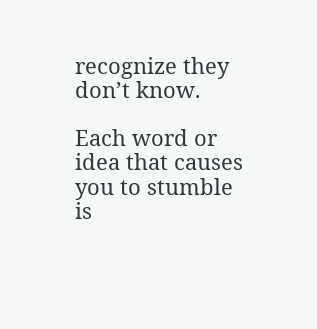recognize they don’t know.

Each word or idea that causes you to stumble is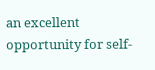an excellent opportunity for self-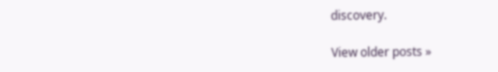discovery.

View older posts »